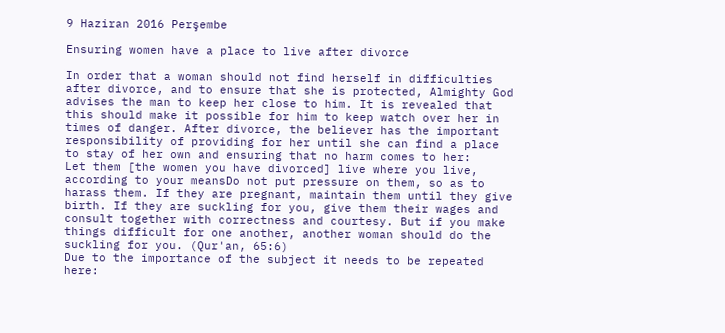9 Haziran 2016 Perşembe

Ensuring women have a place to live after divorce

In order that a woman should not find herself in difficulties after divorce, and to ensure that she is protected, Almighty God advises the man to keep her close to him. It is revealed that this should make it possible for him to keep watch over her in times of danger. After divorce, the believer has the important responsibility of providing for her until she can find a place to stay of her own and ensuring that no harm comes to her:
Let them [the women you have divorced] live where you live, according to your meansDo not put pressure on them, so as to harass them. If they are pregnant, maintain them until they give birth. If they are suckling for you, give them their wages and consult together with correctness and courtesy. But if you make things difficult for one another, another woman should do the suckling for you. (Qur'an, 65:6)
Due to the importance of the subject it needs to be repeated here: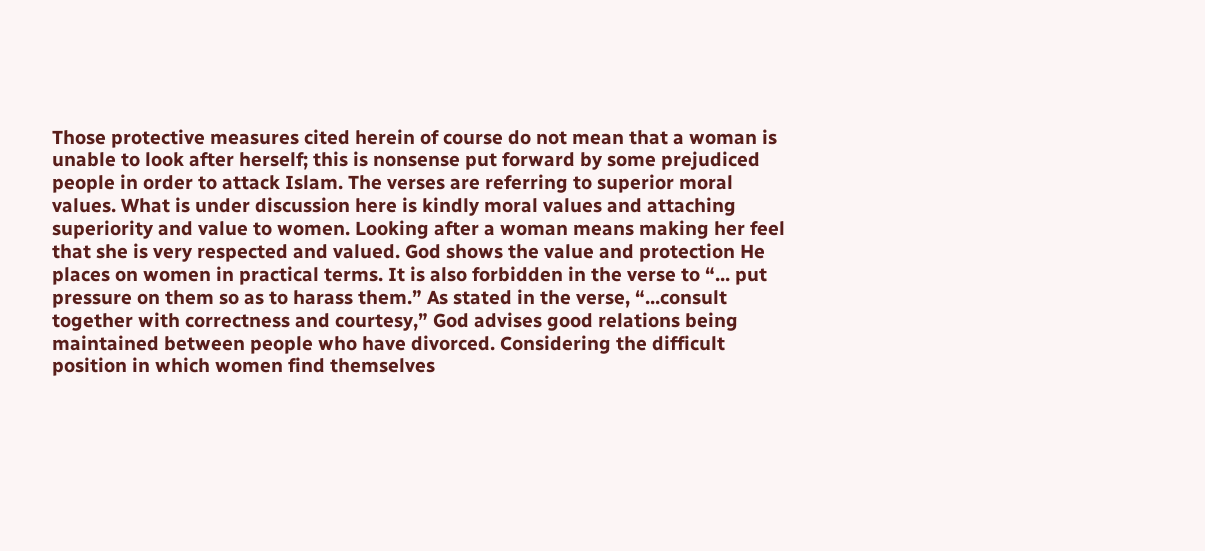Those protective measures cited herein of course do not mean that a woman is unable to look after herself; this is nonsense put forward by some prejudiced people in order to attack Islam. The verses are referring to superior moral values. What is under discussion here is kindly moral values and attaching superiority and value to women. Looking after a woman means making her feel that she is very respected and valued. God shows the value and protection He places on women in practical terms. It is also forbidden in the verse to “... put pressure on them so as to harass them.” As stated in the verse, “...consult together with correctness and courtesy,” God advises good relations being maintained between people who have divorced. Considering the difficult position in which women find themselves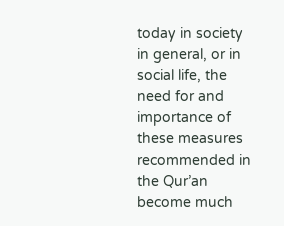today in society in general, or in social life, the need for and importance of these measures recommended in the Qur’an become much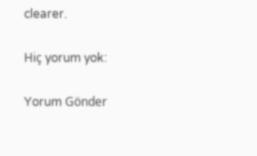clearer.

Hiç yorum yok:

Yorum Gönder